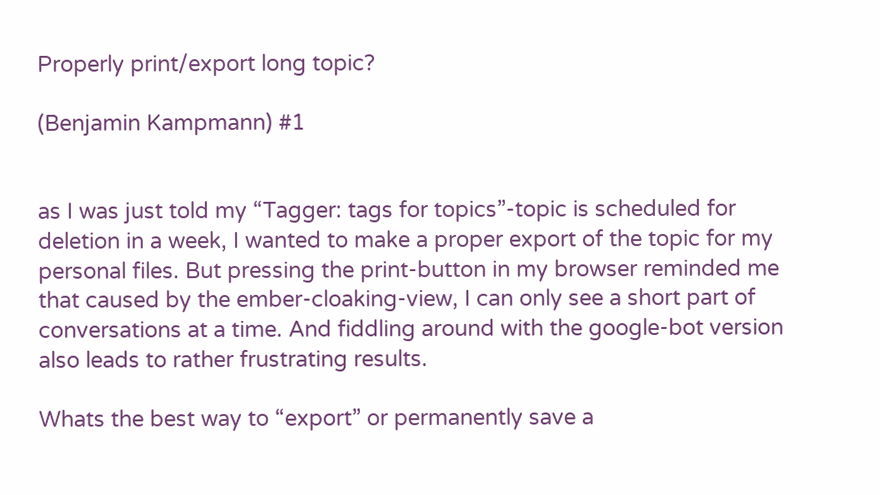Properly print/export long topic?

(Benjamin Kampmann) #1


as I was just told my “Tagger: tags for topics”-topic is scheduled for deletion in a week, I wanted to make a proper export of the topic for my personal files. But pressing the print-button in my browser reminded me that caused by the ember-cloaking-view, I can only see a short part of conversations at a time. And fiddling around with the google-bot version also leads to rather frustrating results.

Whats the best way to “export” or permanently save a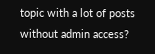topic with a lot of posts without admin access?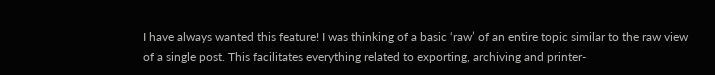I have always wanted this feature! I was thinking of a basic ‘raw’ of an entire topic similar to the raw view of a single post. This facilitates everything related to exporting, archiving and printer-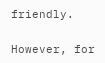friendly.

However, for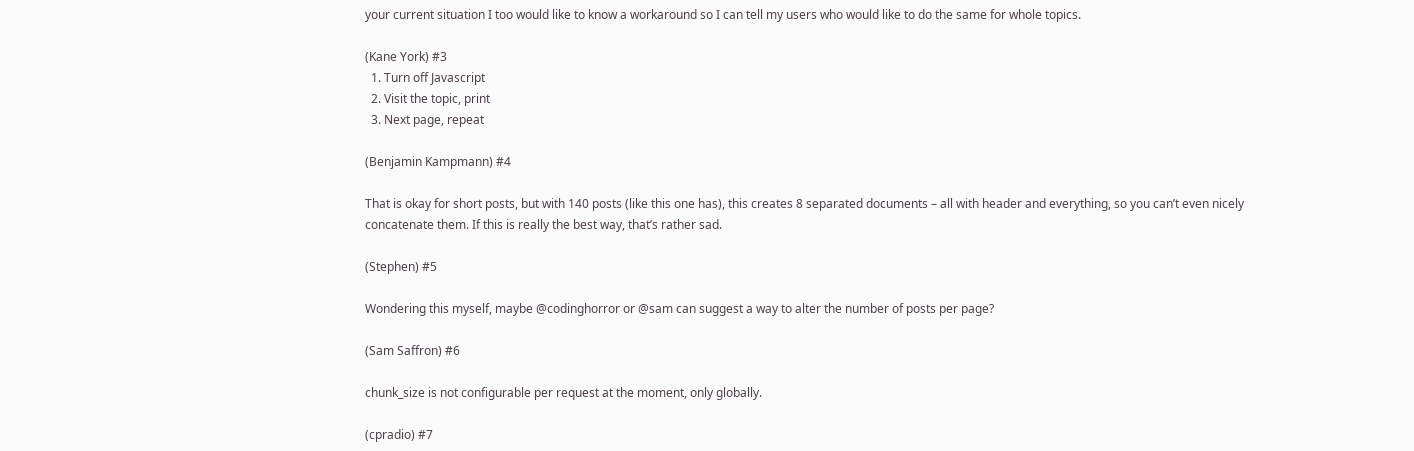your current situation I too would like to know a workaround so I can tell my users who would like to do the same for whole topics.

(Kane York) #3
  1. Turn off Javascript
  2. Visit the topic, print
  3. Next page, repeat

(Benjamin Kampmann) #4

That is okay for short posts, but with 140 posts (like this one has), this creates 8 separated documents – all with header and everything, so you can’t even nicely concatenate them. If this is really the best way, that’s rather sad.

(Stephen) #5

Wondering this myself, maybe @codinghorror or @sam can suggest a way to alter the number of posts per page?

(Sam Saffron) #6

chunk_size is not configurable per request at the moment, only globally.

(cpradio) #7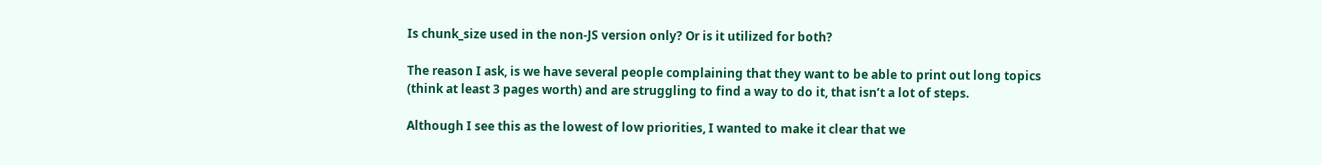Is chunk_size used in the non-JS version only? Or is it utilized for both?

The reason I ask, is we have several people complaining that they want to be able to print out long topics (think at least 3 pages worth) and are struggling to find a way to do it, that isn’t a lot of steps.

Although I see this as the lowest of low priorities, I wanted to make it clear that we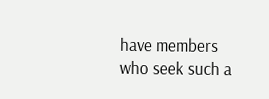have members who seek such a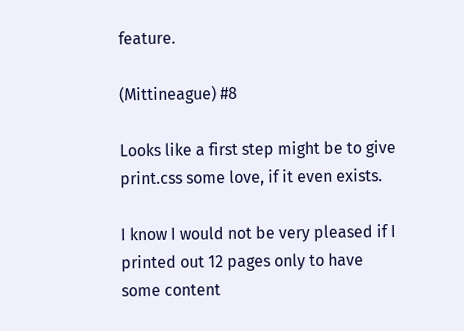feature.

(Mittineague) #8

Looks like a first step might be to give print.css some love, if it even exists.

I know I would not be very pleased if I printed out 12 pages only to have some content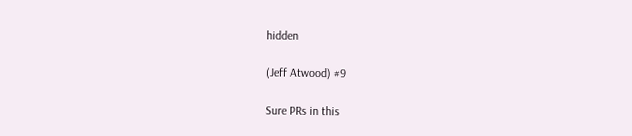hidden

(Jeff Atwood) #9

Sure PRs in this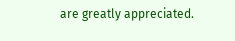are greatly appreciated.